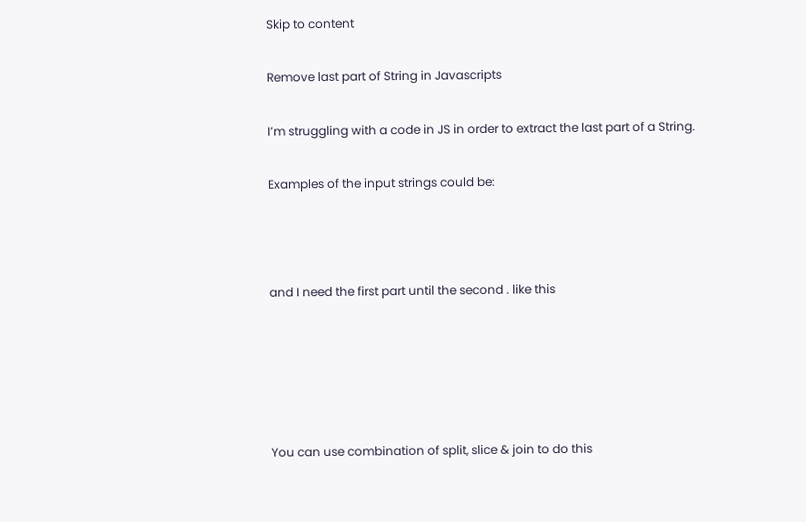Skip to content

Remove last part of String in Javascripts

I’m struggling with a code in JS in order to extract the last part of a String.

Examples of the input strings could be:



and I need the first part until the second . like this





You can use combination of split, slice & join to do this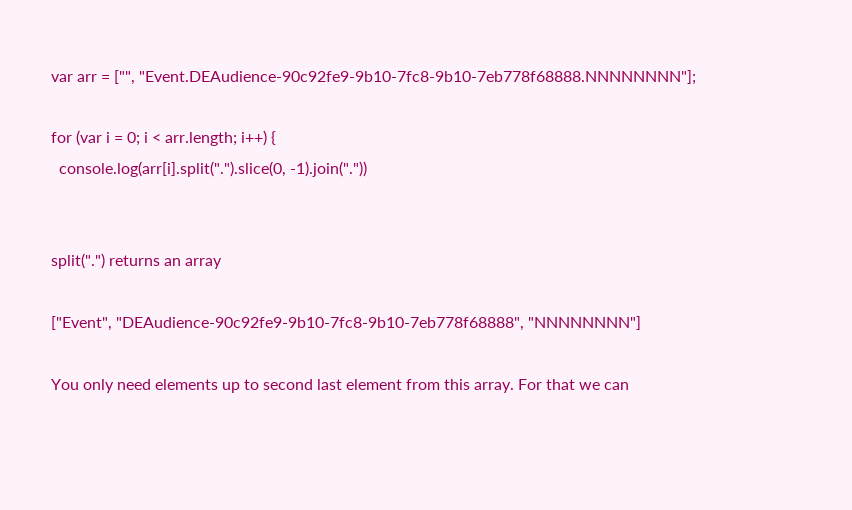var arr = ["", "Event.DEAudience-90c92fe9-9b10-7fc8-9b10-7eb778f68888.NNNNNNNN"];

for (var i = 0; i < arr.length; i++) {
  console.log(arr[i].split(".").slice(0, -1).join("."))


split(".") returns an array

["Event", "DEAudience-90c92fe9-9b10-7fc8-9b10-7eb778f68888", "NNNNNNNN"]

You only need elements up to second last element from this array. For that we can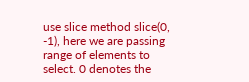use slice method slice(0, -1), here we are passing range of elements to select. 0 denotes the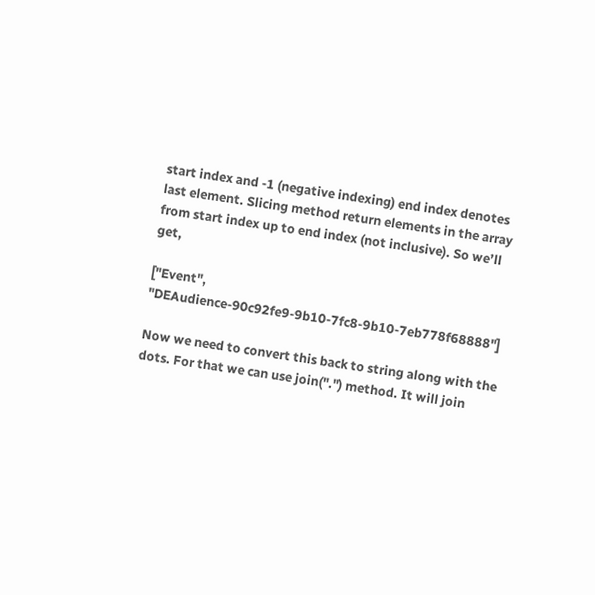start index and -1 (negative indexing) end index denotes last element. Slicing method return elements in the array from start index up to end index (not inclusive). So we’ll get,

["Event", "DEAudience-90c92fe9-9b10-7fc8-9b10-7eb778f68888"]

Now we need to convert this back to string along with the dots. For that we can use join(".") method. It will join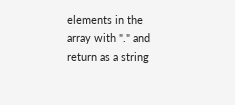elements in the array with "." and return as a string